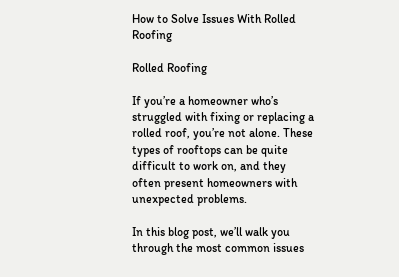How to Solve Issues With Rolled Roofing

Rolled Roofing

If you’re a homeowner who’s struggled with fixing or replacing a rolled roof, you’re not alone. These types of rooftops can be quite difficult to work on, and they often present homeowners with unexpected problems.

In this blog post, we’ll walk you through the most common issues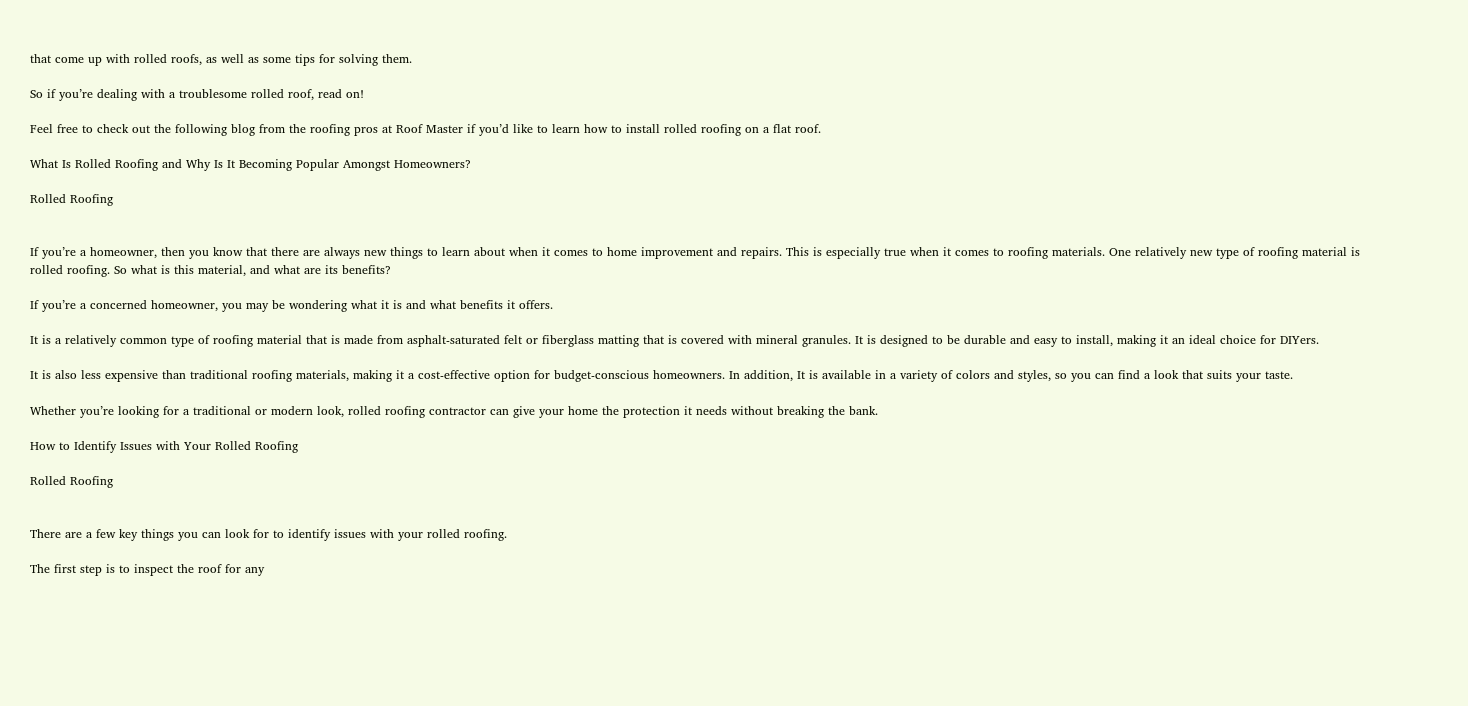that come up with rolled roofs, as well as some tips for solving them.

So if you’re dealing with a troublesome rolled roof, read on!

Feel free to check out the following blog from the roofing pros at Roof Master if you’d like to learn how to install rolled roofing on a flat roof.

What Is Rolled Roofing and Why Is It Becoming Popular Amongst Homeowners?

Rolled Roofing


If you’re a homeowner, then you know that there are always new things to learn about when it comes to home improvement and repairs. This is especially true when it comes to roofing materials. One relatively new type of roofing material is rolled roofing. So what is this material, and what are its benefits?

If you’re a concerned homeowner, you may be wondering what it is and what benefits it offers.

It is a relatively common type of roofing material that is made from asphalt-saturated felt or fiberglass matting that is covered with mineral granules. It is designed to be durable and easy to install, making it an ideal choice for DIYers.

It is also less expensive than traditional roofing materials, making it a cost-effective option for budget-conscious homeowners. In addition, It is available in a variety of colors and styles, so you can find a look that suits your taste.

Whether you’re looking for a traditional or modern look, rolled roofing contractor can give your home the protection it needs without breaking the bank.

How to Identify Issues with Your Rolled Roofing

Rolled Roofing


There are a few key things you can look for to identify issues with your rolled roofing.

The first step is to inspect the roof for any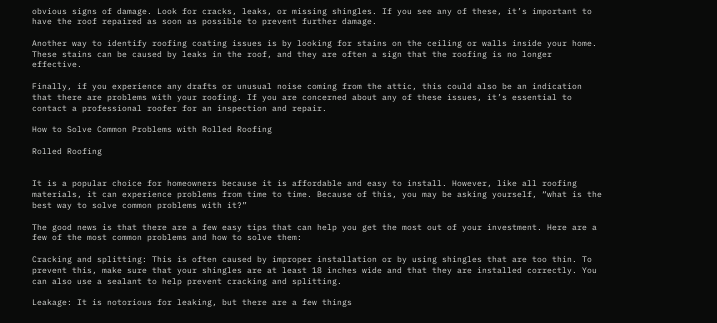obvious signs of damage. Look for cracks, leaks, or missing shingles. If you see any of these, it’s important to have the roof repaired as soon as possible to prevent further damage.

Another way to identify roofing coating issues is by looking for stains on the ceiling or walls inside your home. These stains can be caused by leaks in the roof, and they are often a sign that the roofing is no longer effective.

Finally, if you experience any drafts or unusual noise coming from the attic, this could also be an indication that there are problems with your roofing. If you are concerned about any of these issues, it’s essential to contact a professional roofer for an inspection and repair.

How to Solve Common Problems with Rolled Roofing

Rolled Roofing


It is a popular choice for homeowners because it is affordable and easy to install. However, like all roofing materials, it can experience problems from time to time. Because of this, you may be asking yourself, “what is the best way to solve common problems with it?”

The good news is that there are a few easy tips that can help you get the most out of your investment. Here are a few of the most common problems and how to solve them:

Cracking and splitting: This is often caused by improper installation or by using shingles that are too thin. To prevent this, make sure that your shingles are at least 18 inches wide and that they are installed correctly. You can also use a sealant to help prevent cracking and splitting.

Leakage: It is notorious for leaking, but there are a few things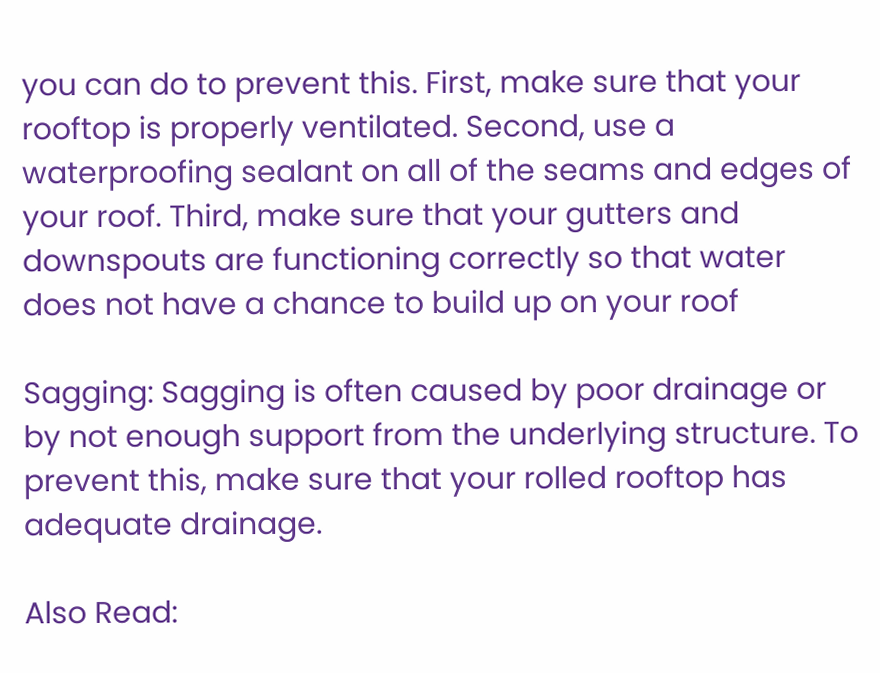you can do to prevent this. First, make sure that your rooftop is properly ventilated. Second, use a waterproofing sealant on all of the seams and edges of your roof. Third, make sure that your gutters and downspouts are functioning correctly so that water does not have a chance to build up on your roof

Sagging: Sagging is often caused by poor drainage or by not enough support from the underlying structure. To prevent this, make sure that your rolled rooftop has adequate drainage.

Also Read: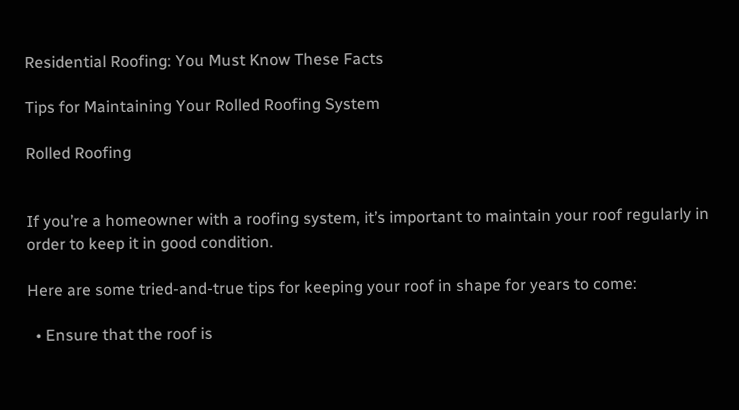Residential Roofing: You Must Know These Facts

Tips for Maintaining Your Rolled Roofing System

Rolled Roofing


If you’re a homeowner with a roofing system, it’s important to maintain your roof regularly in order to keep it in good condition.

Here are some tried-and-true tips for keeping your roof in shape for years to come:

  • Ensure that the roof is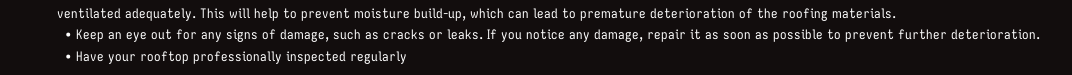ventilated adequately. This will help to prevent moisture build-up, which can lead to premature deterioration of the roofing materials.
  • Keep an eye out for any signs of damage, such as cracks or leaks. If you notice any damage, repair it as soon as possible to prevent further deterioration.
  • Have your rooftop professionally inspected regularly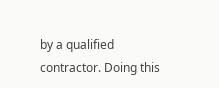by a qualified contractor. Doing this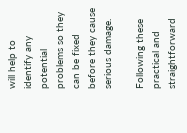will help to identify any potential problems so they can be fixed before they cause serious damage.

Following these practical and straightforward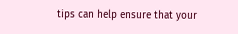tips can help ensure that your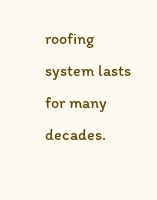roofing system lasts for many decades.